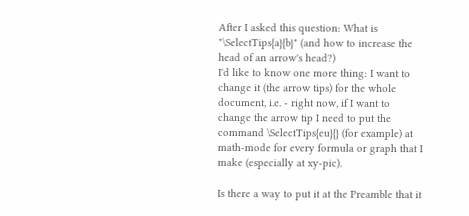After I asked this question: What is "\SelectTips{a}{b}" (and how to increase the head of an arrow's head?)
I'd like to know one more thing: I want to change it (the arrow tips) for the whole document, i.e. - right now, if I want to change the arrow tip I need to put the command \SelectTips{eu}{} (for example) at math-mode for every formula or graph that I make (especially at xy-pic).

Is there a way to put it at the Preamble that it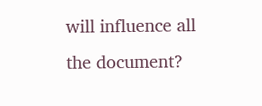will influence all the document?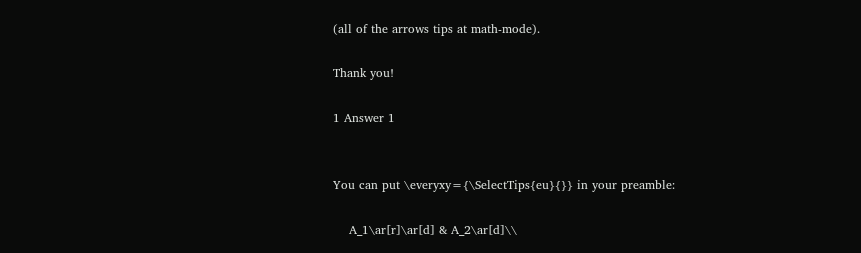(all of the arrows tips at math-mode).

Thank you!

1 Answer 1


You can put \everyxy={\SelectTips{eu}{}} in your preamble:

    A_1\ar[r]\ar[d] & A_2\ar[d]\\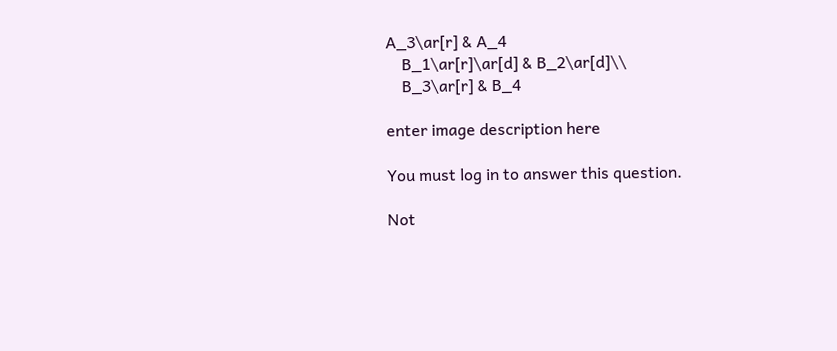A_3\ar[r] & A_4
    B_1\ar[r]\ar[d] & B_2\ar[d]\\
    B_3\ar[r] & B_4

enter image description here

You must log in to answer this question.

Not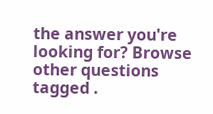the answer you're looking for? Browse other questions tagged .